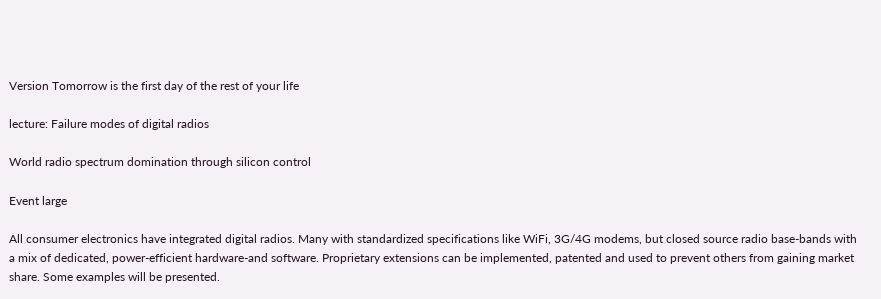Version Tomorrow is the first day of the rest of your life

lecture: Failure modes of digital radios

World radio spectrum domination through silicon control

Event large

All consumer electronics have integrated digital radios. Many with standardized specifications like WiFi, 3G/4G modems, but closed source radio base-bands with a mix of dedicated, power-efficient hardware-and software. Proprietary extensions can be implemented, patented and used to prevent others from gaining market share. Some examples will be presented.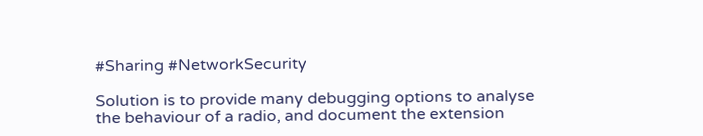#Sharing #NetworkSecurity

Solution is to provide many debugging options to analyse the behaviour of a radio, and document the extension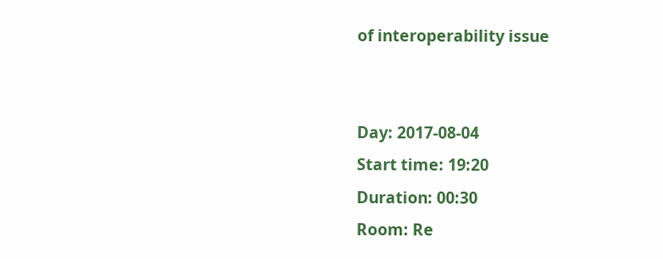of interoperability issue


Day: 2017-08-04
Start time: 19:20
Duration: 00:30
Room: Re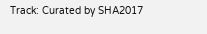Track: Curated by SHA2017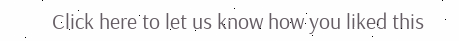Click here to let us know how you liked this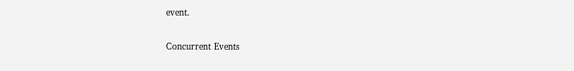event.

Concurrent Events